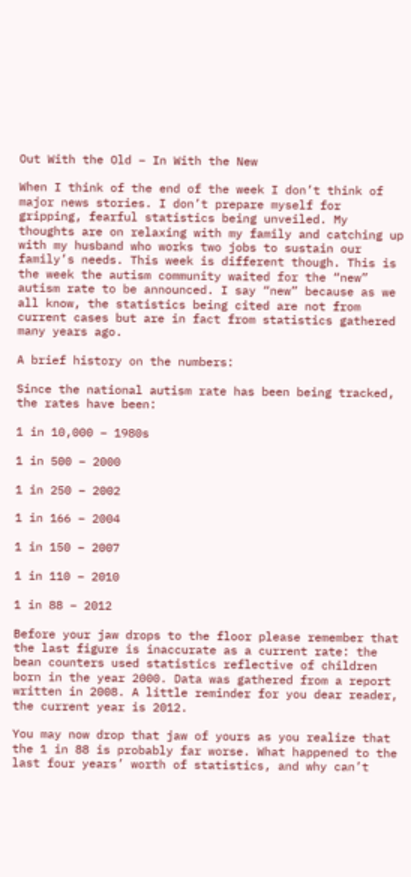Out With the Old – In With the New

When I think of the end of the week I don’t think of major news stories. I don’t prepare myself for gripping, fearful statistics being unveiled. My thoughts are on relaxing with my family and catching up with my husband who works two jobs to sustain our family’s needs. This week is different though. This is the week the autism community waited for the “new” autism rate to be announced. I say “new” because as we all know, the statistics being cited are not from current cases but are in fact from statistics gathered many years ago.

A brief history on the numbers:

Since the national autism rate has been being tracked, the rates have been:

1 in 10,000 – 1980s

1 in 500 – 2000

1 in 250 – 2002

1 in 166 – 2004

1 in 150 – 2007

1 in 110 – 2010

1 in 88 – 2012

Before your jaw drops to the floor please remember that the last figure is inaccurate as a current rate: the bean counters used statistics reflective of children born in the year 2000. Data was gathered from a report written in 2008. A little reminder for you dear reader, the current year is 2012.

You may now drop that jaw of yours as you realize that the 1 in 88 is probably far worse. What happened to the last four years’ worth of statistics, and why can’t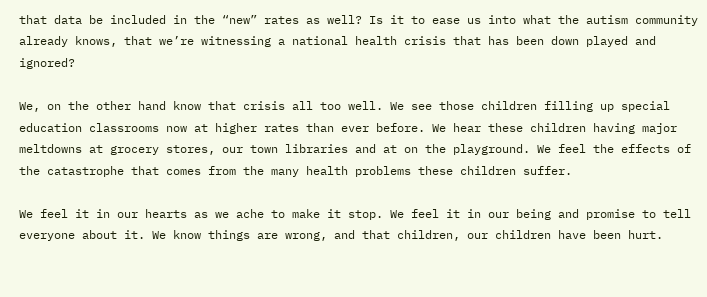that data be included in the “new” rates as well? Is it to ease us into what the autism community already knows, that we’re witnessing a national health crisis that has been down played and ignored?

We, on the other hand know that crisis all too well. We see those children filling up special education classrooms now at higher rates than ever before. We hear these children having major meltdowns at grocery stores, our town libraries and at on the playground. We feel the effects of the catastrophe that comes from the many health problems these children suffer.

We feel it in our hearts as we ache to make it stop. We feel it in our being and promise to tell everyone about it. We know things are wrong, and that children, our children have been hurt.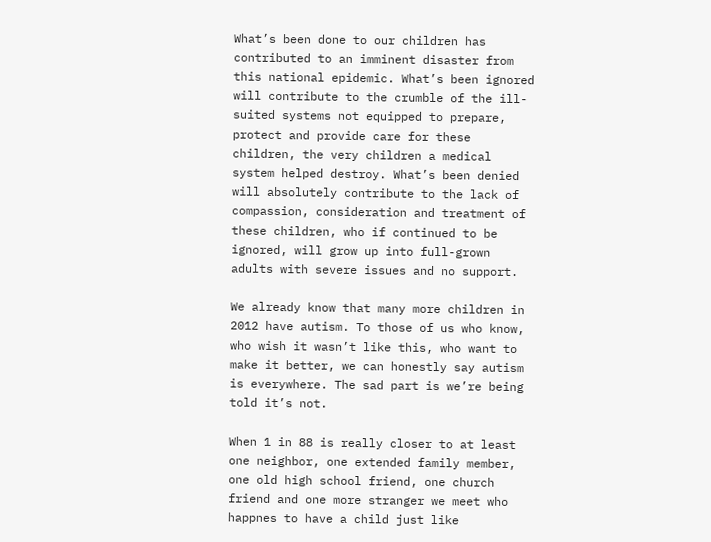What’s been done to our children has contributed to an imminent disaster from this national epidemic. What’s been ignored will contribute to the crumble of the ill-suited systems not equipped to prepare, protect and provide care for these children, the very children a medical system helped destroy. What’s been denied will absolutely contribute to the lack of compassion, consideration and treatment of these children, who if continued to be ignored, will grow up into full-grown adults with severe issues and no support.

We already know that many more children in 2012 have autism. To those of us who know, who wish it wasn’t like this, who want to make it better, we can honestly say autism is everywhere. The sad part is we’re being told it’s not.

When 1 in 88 is really closer to at least one neighbor, one extended family member, one old high school friend, one church friend and one more stranger we meet who happnes to have a child just like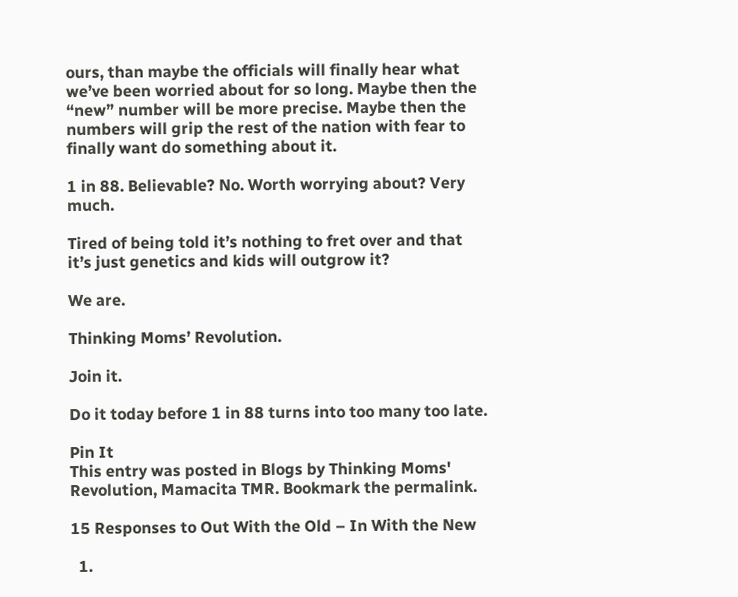ours, than maybe the officials will finally hear what we’ve been worried about for so long. Maybe then the “new” number will be more precise. Maybe then the numbers will grip the rest of the nation with fear to finally want do something about it.

1 in 88. Believable? No. Worth worrying about? Very much.

Tired of being told it’s nothing to fret over and that it’s just genetics and kids will outgrow it?

We are.

Thinking Moms’ Revolution.

Join it.

Do it today before 1 in 88 turns into too many too late.

Pin It
This entry was posted in Blogs by Thinking Moms' Revolution, Mamacita TMR. Bookmark the permalink.

15 Responses to Out With the Old – In With the New

  1.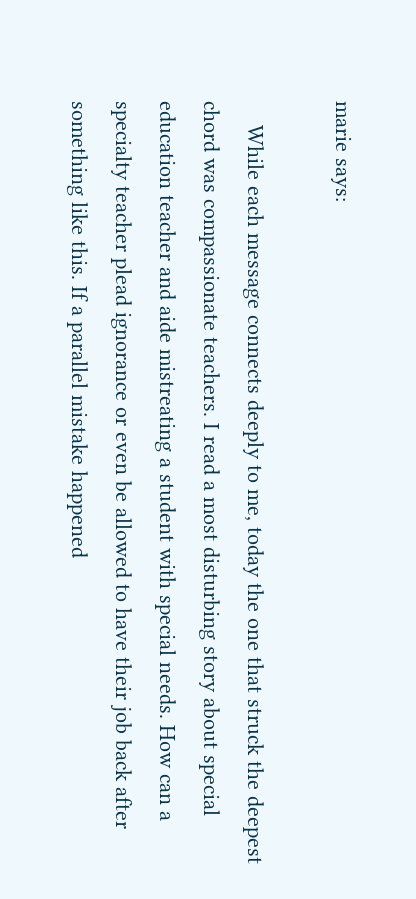marie says:

    While each message connects deeply to me, today the one that struck the deepest chord was compassionate teachers. I read a most disturbing story about special education teacher and aide mistreating a student with special needs. How can a specialty teacher plead ignorance or even be allowed to have their job back after something like this. If a parallel mistake happened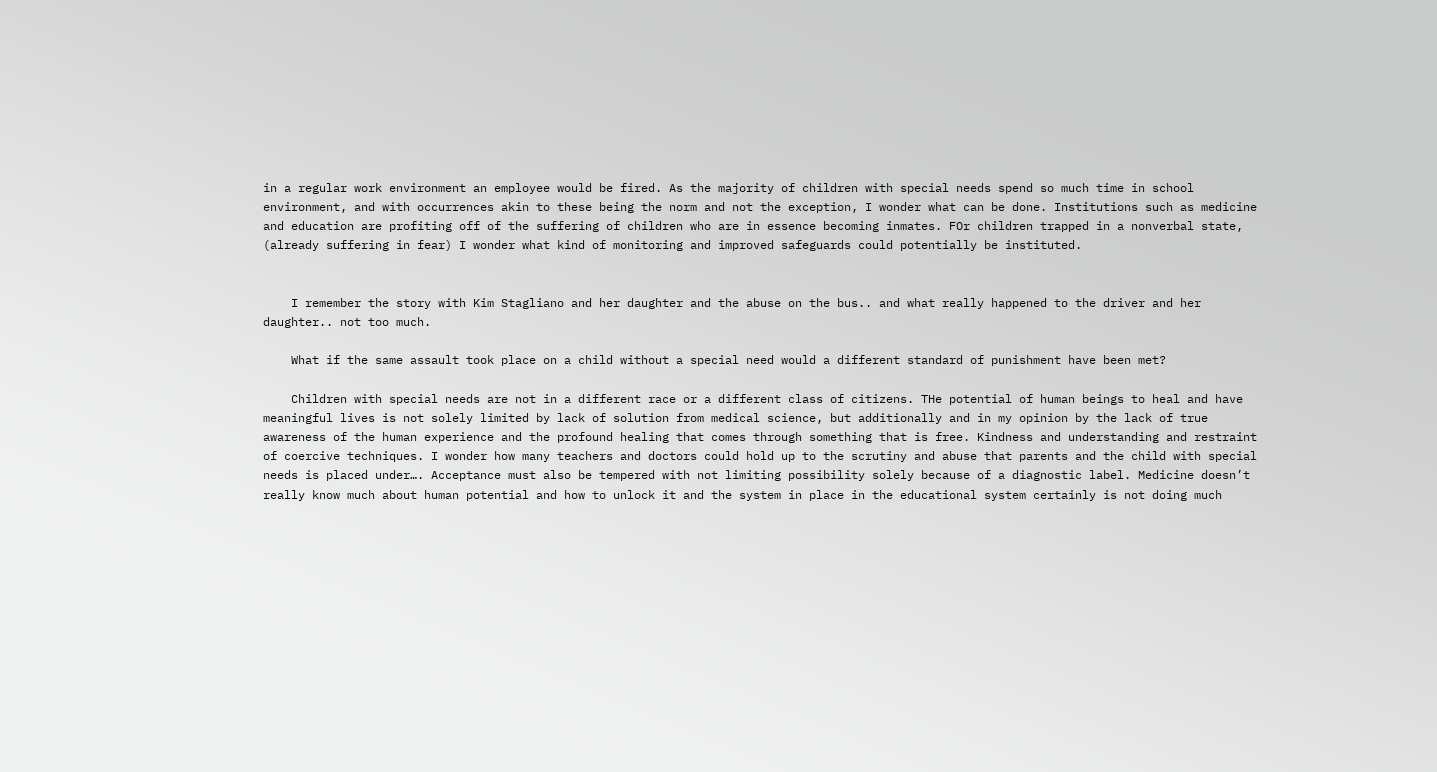in a regular work environment an employee would be fired. As the majority of children with special needs spend so much time in school environment, and with occurrences akin to these being the norm and not the exception, I wonder what can be done. Institutions such as medicine and education are profiting off of the suffering of children who are in essence becoming inmates. FOr children trapped in a nonverbal state, (already suffering in fear) I wonder what kind of monitoring and improved safeguards could potentially be instituted.


    I remember the story with Kim Stagliano and her daughter and the abuse on the bus.. and what really happened to the driver and her daughter.. not too much.

    What if the same assault took place on a child without a special need would a different standard of punishment have been met?

    Children with special needs are not in a different race or a different class of citizens. THe potential of human beings to heal and have meaningful lives is not solely limited by lack of solution from medical science, but additionally and in my opinion by the lack of true awareness of the human experience and the profound healing that comes through something that is free. Kindness and understanding and restraint of coercive techniques. I wonder how many teachers and doctors could hold up to the scrutiny and abuse that parents and the child with special needs is placed under…. Acceptance must also be tempered with not limiting possibility solely because of a diagnostic label. Medicine doesn’t really know much about human potential and how to unlock it and the system in place in the educational system certainly is not doing much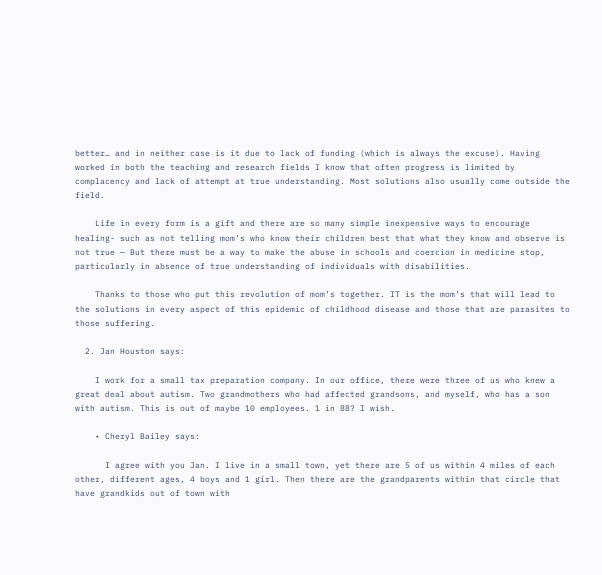better… and in neither case is it due to lack of funding (which is always the excuse). Having worked in both the teaching and research fields I know that often progress is limited by complacency and lack of attempt at true understanding. Most solutions also usually come outside the field.

    Life in every form is a gift and there are so many simple inexpensive ways to encourage healing- such as not telling mom’s who know their children best that what they know and observe is not true — But there must be a way to make the abuse in schools and coercion in medicine stop, particularly in absence of true understanding of individuals with disabilities.

    Thanks to those who put this revolution of mom’s together. IT is the mom’s that will lead to the solutions in every aspect of this epidemic of childhood disease and those that are parasites to those suffering.

  2. Jan Houston says:

    I work for a small tax preparation company. In our office, there were three of us who knew a great deal about autism. Two grandmothers who had affected grandsons, and myself, who has a son with autism. This is out of maybe 10 employees. 1 in 88? I wish.

    • Cheryl Bailey says:

      I agree with you Jan. I live in a small town, yet there are 5 of us within 4 miles of each other, different ages, 4 boys and 1 girl. Then there are the grandparents within that circle that have grandkids out of town with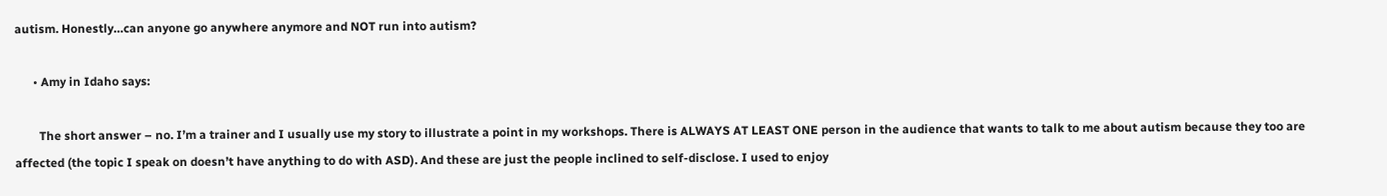autism. Honestly…can anyone go anywhere anymore and NOT run into autism?

      • Amy in Idaho says:

        The short answer – no. I’m a trainer and I usually use my story to illustrate a point in my workshops. There is ALWAYS AT LEAST ONE person in the audience that wants to talk to me about autism because they too are affected (the topic I speak on doesn’t have anything to do with ASD). And these are just the people inclined to self-disclose. I used to enjoy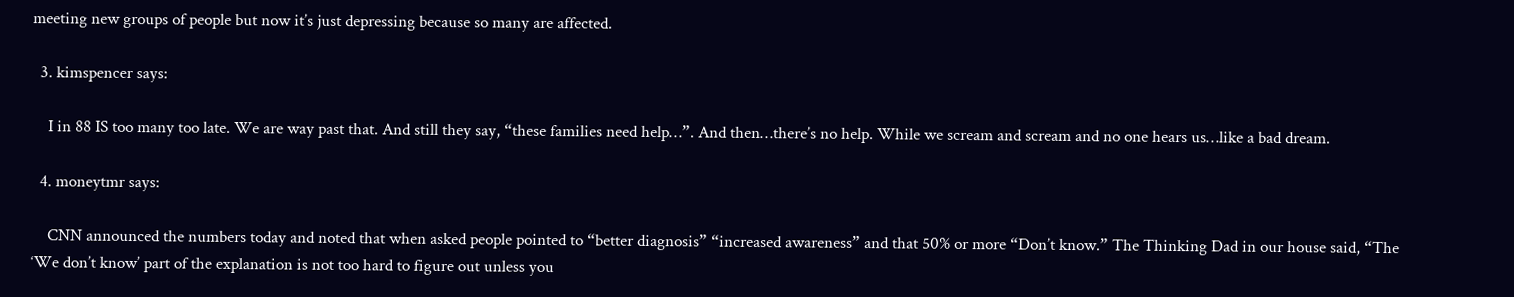meeting new groups of people but now it’s just depressing because so many are affected.

  3. kimspencer says:

    I in 88 IS too many too late. We are way past that. And still they say, “these families need help…”. And then…there’s no help. While we scream and scream and no one hears us…like a bad dream.

  4. moneytmr says:

    CNN announced the numbers today and noted that when asked people pointed to “better diagnosis” “increased awareness” and that 50% or more “Don’t know.” The Thinking Dad in our house said, “The ‘We don’t know’ part of the explanation is not too hard to figure out unless you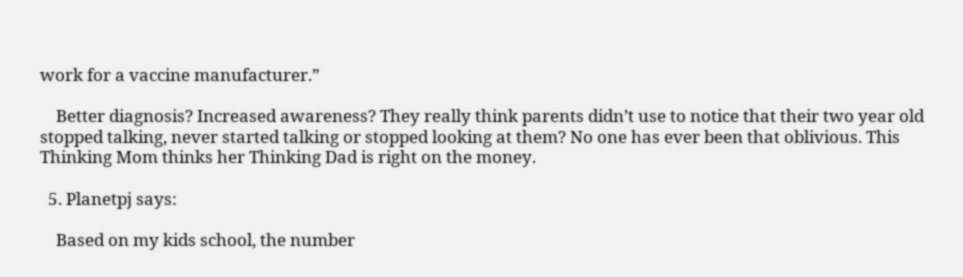work for a vaccine manufacturer.”

    Better diagnosis? Increased awareness? They really think parents didn’t use to notice that their two year old stopped talking, never started talking or stopped looking at them? No one has ever been that oblivious. This Thinking Mom thinks her Thinking Dad is right on the money.

  5. Planetpj says:

    Based on my kids school, the number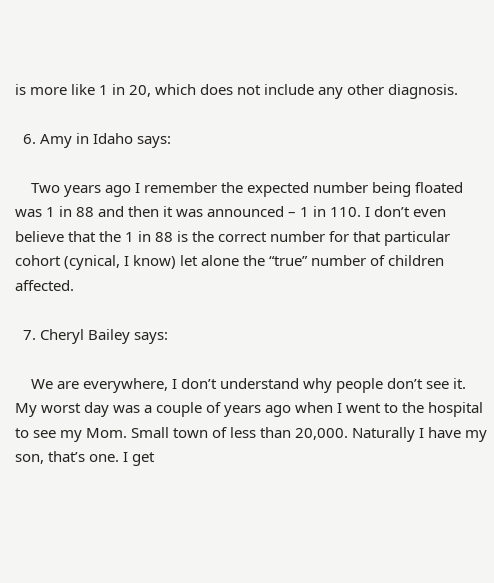is more like 1 in 20, which does not include any other diagnosis.

  6. Amy in Idaho says:

    Two years ago I remember the expected number being floated was 1 in 88 and then it was announced – 1 in 110. I don’t even believe that the 1 in 88 is the correct number for that particular cohort (cynical, I know) let alone the “true” number of children affected.

  7. Cheryl Bailey says:

    We are everywhere, I don’t understand why people don’t see it. My worst day was a couple of years ago when I went to the hospital to see my Mom. Small town of less than 20,000. Naturally I have my son, that’s one. I get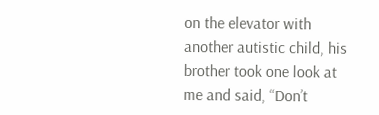on the elevator with another autistic child, his brother took one look at me and said, “Don’t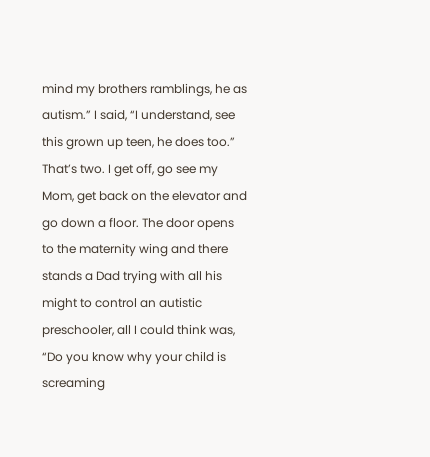mind my brothers ramblings, he as autism.” I said, “I understand, see this grown up teen, he does too.” That’s two. I get off, go see my Mom, get back on the elevator and go down a floor. The door opens to the maternity wing and there stands a Dad trying with all his might to control an autistic preschooler, all I could think was, “Do you know why your child is screaming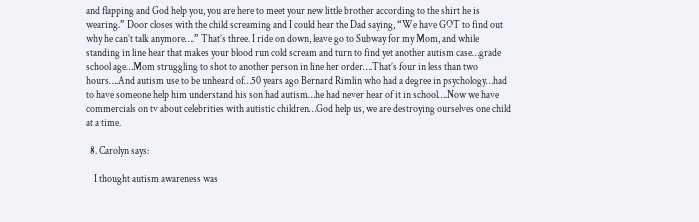and flapping and God help you, you are here to meet your new little brother according to the shirt he is wearing.” Door closes with the child screaming and I could hear the Dad saying, “We have GOT to find out why he can’t talk anymore….” That’s three. I ride on down, leave go to Subway for my Mom, and while standing in line hear that makes your blood run cold scream and turn to find yet another autism case…grade school age…Mom struggling to shot to another person in line her order….That’s four in less than two hours….And autism use to be unheard of…50 years ago Bernard Rimlin who had a degree in psychology…had to have someone help him understand his son had autism…he had never hear of it in school….Now we have commercials on tv about celebrities with autistic children…God help us, we are destroying ourselves one child at a time.

  8. Carolyn says:

    I thought autism awareness was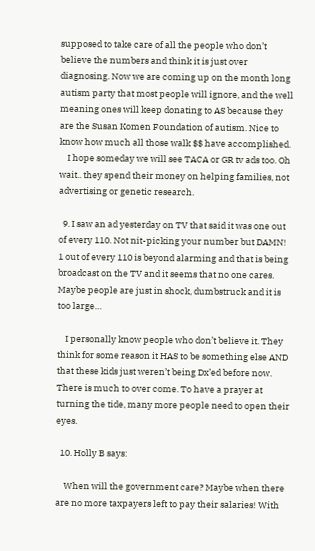supposed to take care of all the people who don’t believe the numbers and think it is just over diagnosing. Now we are coming up on the month long autism party that most people will ignore, and the well meaning ones will keep donating to AS because they are the Susan Komen Foundation of autism. Nice to know how much all those walk $$ have accomplished.
    I hope someday we will see TACA or GR tv ads too. Oh wait.. they spend their money on helping families, not advertising or genetic research.

  9. I saw an ad yesterday on TV that said it was one out of every 110. Not nit-picking your number but DAMN! 1 out of every 110 is beyond alarming and that is being broadcast on the TV and it seems that no one cares. Maybe people are just in shock, dumbstruck and it is too large…

    I personally know people who don’t believe it. They think for some reason it HAS to be something else AND that these kids just weren’t being Dx’ed before now. There is much to over come. To have a prayer at turning the tide, many more people need to open their eyes.

  10. Holly B says:

    When will the government care? Maybe when there are no more taxpayers left to pay their salaries! With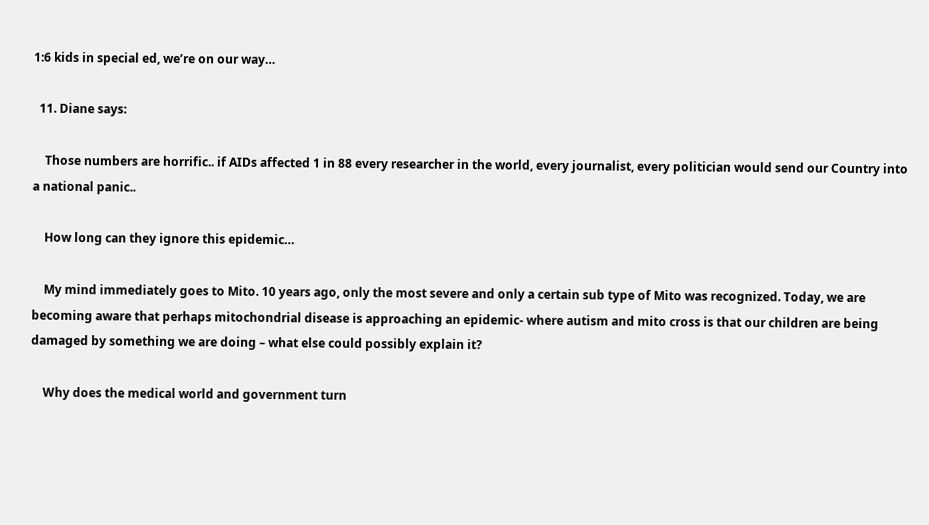1:6 kids in special ed, we’re on our way…

  11. Diane says:

    Those numbers are horrific.. if AIDs affected 1 in 88 every researcher in the world, every journalist, every politician would send our Country into a national panic..

    How long can they ignore this epidemic…

    My mind immediately goes to Mito. 10 years ago, only the most severe and only a certain sub type of Mito was recognized. Today, we are becoming aware that perhaps mitochondrial disease is approaching an epidemic- where autism and mito cross is that our children are being damaged by something we are doing – what else could possibly explain it?

    Why does the medical world and government turn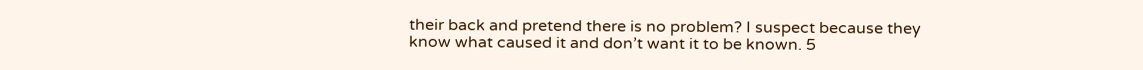their back and pretend there is no problem? I suspect because they know what caused it and don’t want it to be known. 5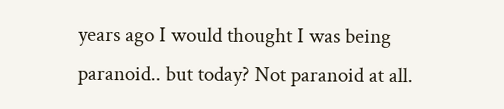years ago I would thought I was being paranoid.. but today? Not paranoid at all.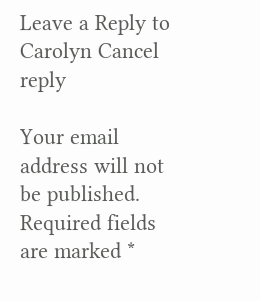Leave a Reply to Carolyn Cancel reply

Your email address will not be published. Required fields are marked *